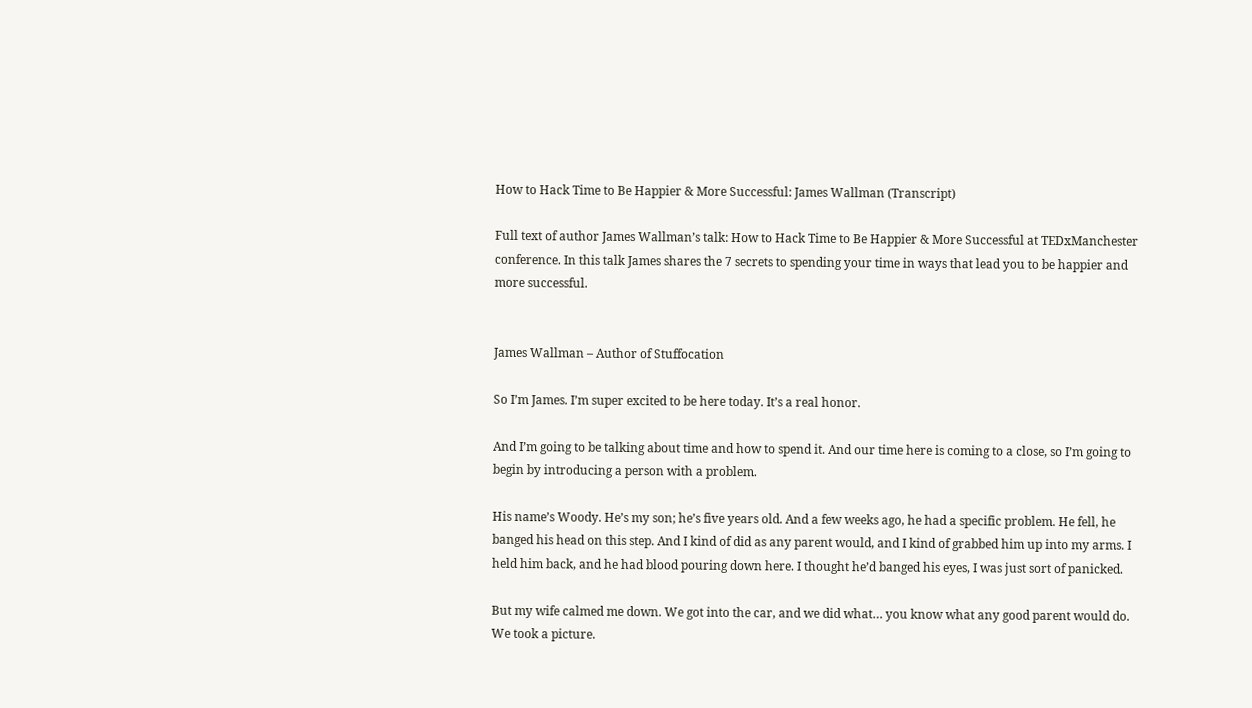How to Hack Time to Be Happier & More Successful: James Wallman (Transcript)

Full text of author James Wallman’s talk: How to Hack Time to Be Happier & More Successful at TEDxManchester conference. In this talk James shares the 7 secrets to spending your time in ways that lead you to be happier and more successful.


James Wallman – Author of Stuffocation

So I’m James. I’m super excited to be here today. It’s a real honor.

And I’m going to be talking about time and how to spend it. And our time here is coming to a close, so I’m going to begin by introducing a person with a problem.

His name’s Woody. He’s my son; he’s five years old. And a few weeks ago, he had a specific problem. He fell, he banged his head on this step. And I kind of did as any parent would, and I kind of grabbed him up into my arms. I held him back, and he had blood pouring down here. I thought he’d banged his eyes, I was just sort of panicked.

But my wife calmed me down. We got into the car, and we did what… you know what any good parent would do. We took a picture.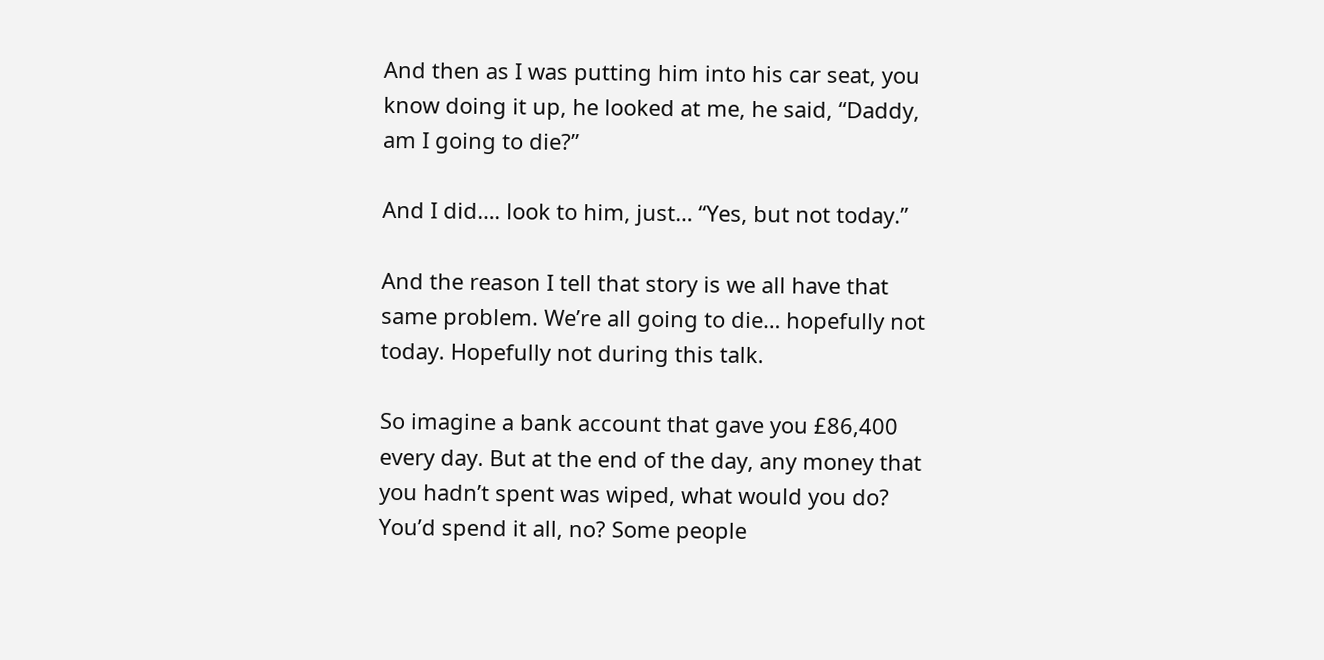And then as I was putting him into his car seat, you know doing it up, he looked at me, he said, “Daddy, am I going to die?”

And I did…. look to him, just… “Yes, but not today.”

And the reason I tell that story is we all have that same problem. We’re all going to die… hopefully not today. Hopefully not during this talk.

So imagine a bank account that gave you £86,400 every day. But at the end of the day, any money that you hadn’t spent was wiped, what would you do? You’d spend it all, no? Some people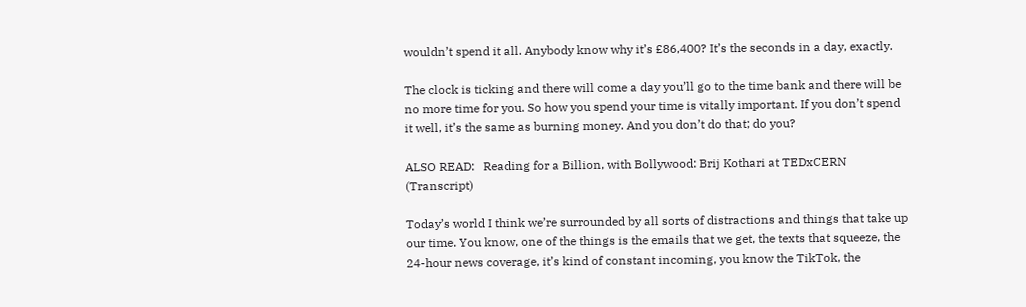wouldn’t spend it all. Anybody know why it’s £86,400? It’s the seconds in a day, exactly.

The clock is ticking and there will come a day you’ll go to the time bank and there will be no more time for you. So how you spend your time is vitally important. If you don’t spend it well, it’s the same as burning money. And you don’t do that; do you?

ALSO READ:   Reading for a Billion, with Bollywood: Brij Kothari at TEDxCERN (Transcript)

Today’s world I think we’re surrounded by all sorts of distractions and things that take up our time. You know, one of the things is the emails that we get, the texts that squeeze, the 24-hour news coverage, it’s kind of constant incoming, you know the TikTok, the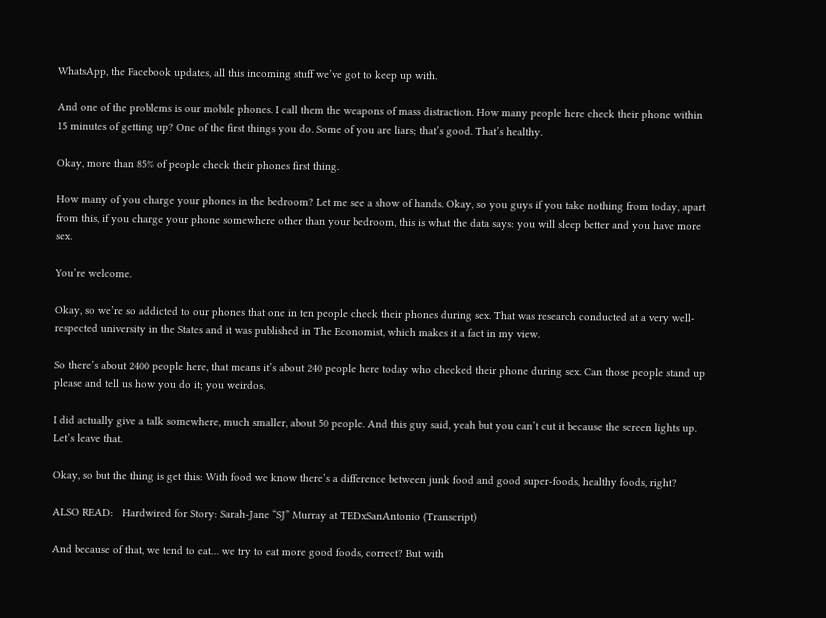WhatsApp, the Facebook updates, all this incoming stuff we’ve got to keep up with.

And one of the problems is our mobile phones. I call them the weapons of mass distraction. How many people here check their phone within 15 minutes of getting up? One of the first things you do. Some of you are liars; that’s good. That’s healthy.

Okay, more than 85% of people check their phones first thing.

How many of you charge your phones in the bedroom? Let me see a show of hands. Okay, so you guys if you take nothing from today, apart from this, if you charge your phone somewhere other than your bedroom, this is what the data says: you will sleep better and you have more sex.

You’re welcome.

Okay, so we’re so addicted to our phones that one in ten people check their phones during sex. That was research conducted at a very well-respected university in the States and it was published in The Economist, which makes it a fact in my view.

So there’s about 2400 people here, that means it’s about 240 people here today who checked their phone during sex. Can those people stand up please and tell us how you do it; you weirdos.

I did actually give a talk somewhere, much smaller, about 50 people. And this guy said, yeah but you can’t cut it because the screen lights up. Let’s leave that.

Okay, so but the thing is get this: With food we know there’s a difference between junk food and good super-foods, healthy foods, right?

ALSO READ:   Hardwired for Story: Sarah-Jane “SJ” Murray at TEDxSanAntonio (Transcript)

And because of that, we tend to eat… we try to eat more good foods, correct? But with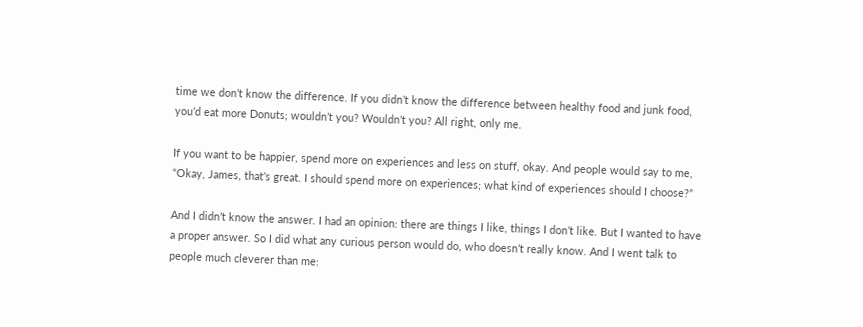time we don’t know the difference. If you didn’t know the difference between healthy food and junk food, you’d eat more Donuts; wouldn’t you? Wouldn’t you? All right, only me.

If you want to be happier, spend more on experiences and less on stuff, okay. And people would say to me, “Okay, James, that’s great. I should spend more on experiences; what kind of experiences should I choose?”

And I didn’t know the answer. I had an opinion: there are things I like, things I don’t like. But I wanted to have a proper answer. So I did what any curious person would do, who doesn’t really know. And I went talk to people much cleverer than me: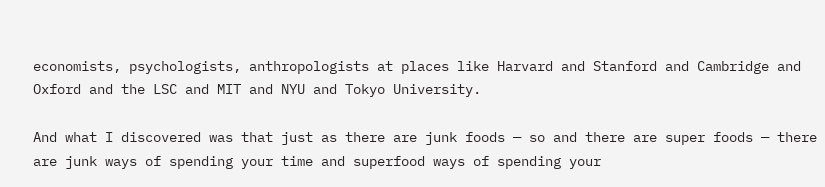economists, psychologists, anthropologists at places like Harvard and Stanford and Cambridge and Oxford and the LSC and MIT and NYU and Tokyo University.

And what I discovered was that just as there are junk foods — so and there are super foods — there are junk ways of spending your time and superfood ways of spending your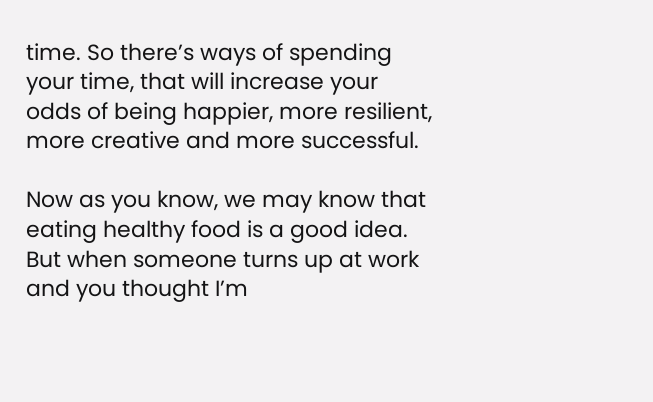time. So there’s ways of spending your time, that will increase your odds of being happier, more resilient, more creative and more successful.

Now as you know, we may know that eating healthy food is a good idea. But when someone turns up at work and you thought I’m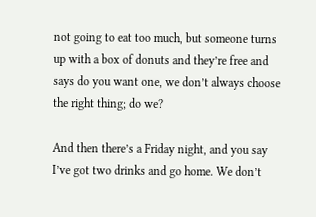not going to eat too much, but someone turns up with a box of donuts and they’re free and says do you want one, we don’t always choose the right thing; do we?

And then there’s a Friday night, and you say I’ve got two drinks and go home. We don’t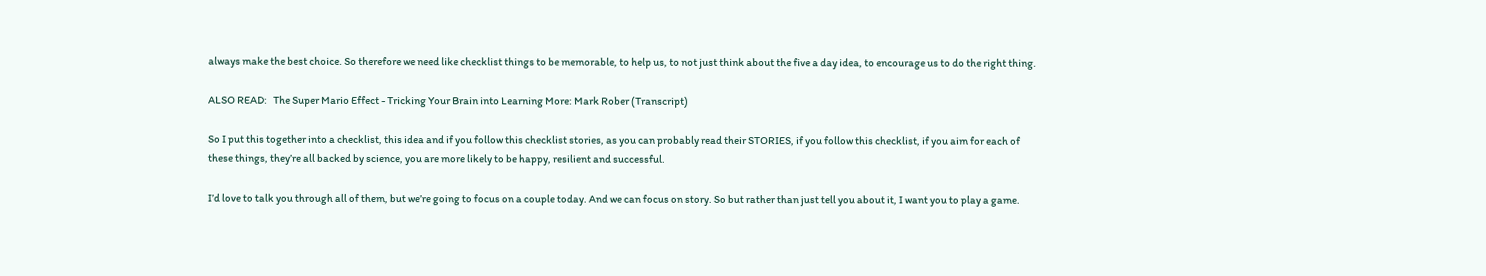always make the best choice. So therefore we need like checklist things to be memorable, to help us, to not just think about the five a day idea, to encourage us to do the right thing.

ALSO READ:   The Super Mario Effect - Tricking Your Brain into Learning More: Mark Rober (Transcript)

So I put this together into a checklist, this idea and if you follow this checklist stories, as you can probably read their STORIES, if you follow this checklist, if you aim for each of these things, they’re all backed by science, you are more likely to be happy, resilient and successful.

I’d love to talk you through all of them, but we’re going to focus on a couple today. And we can focus on story. So but rather than just tell you about it, I want you to play a game.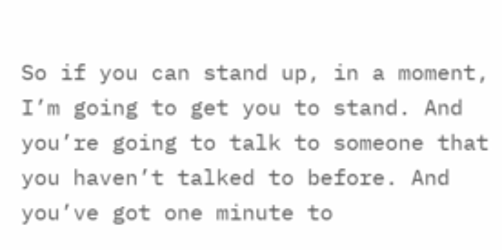So if you can stand up, in a moment, I’m going to get you to stand. And you’re going to talk to someone that you haven’t talked to before. And you’ve got one minute to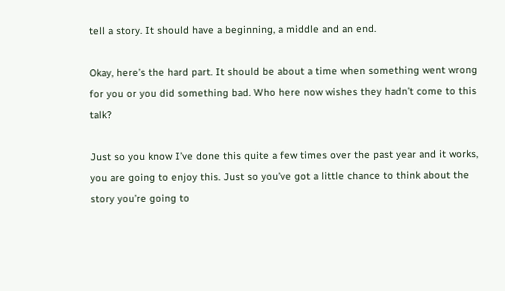tell a story. It should have a beginning, a middle and an end.

Okay, here’s the hard part. It should be about a time when something went wrong for you or you did something bad. Who here now wishes they hadn’t come to this talk?

Just so you know I’ve done this quite a few times over the past year and it works, you are going to enjoy this. Just so you’ve got a little chance to think about the story you’re going to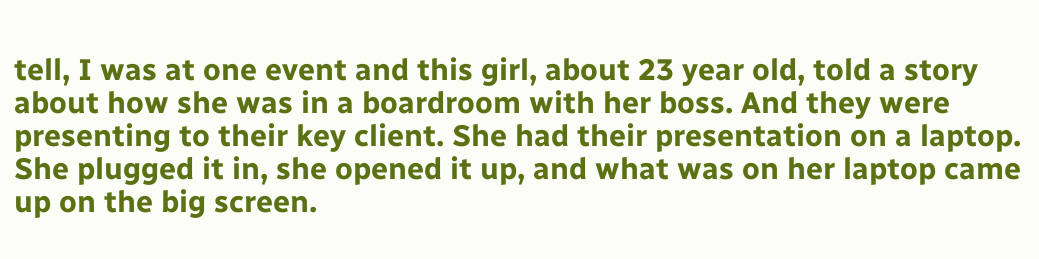tell, I was at one event and this girl, about 23 year old, told a story about how she was in a boardroom with her boss. And they were presenting to their key client. She had their presentation on a laptop. She plugged it in, she opened it up, and what was on her laptop came up on the big screen.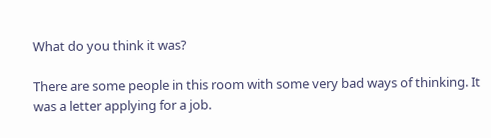What do you think it was?

There are some people in this room with some very bad ways of thinking. It was a letter applying for a job.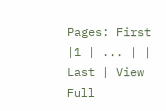Pages: First |1 | ... | | Last | View Full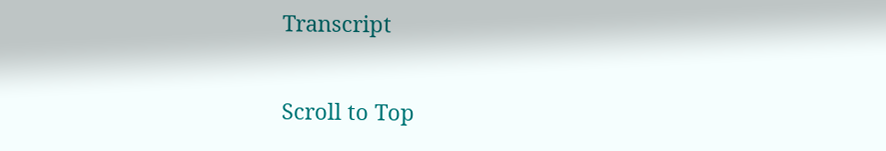Transcript

Scroll to Top